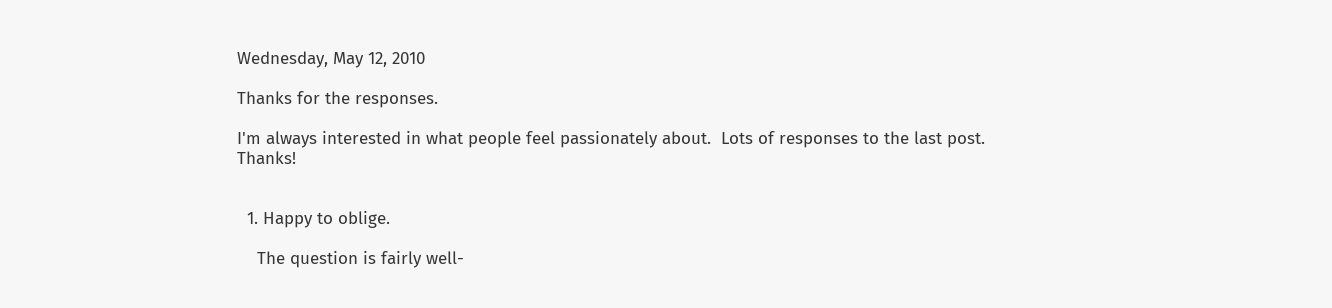Wednesday, May 12, 2010

Thanks for the responses.

I'm always interested in what people feel passionately about.  Lots of responses to the last post.  Thanks!


  1. Happy to oblige.

    The question is fairly well-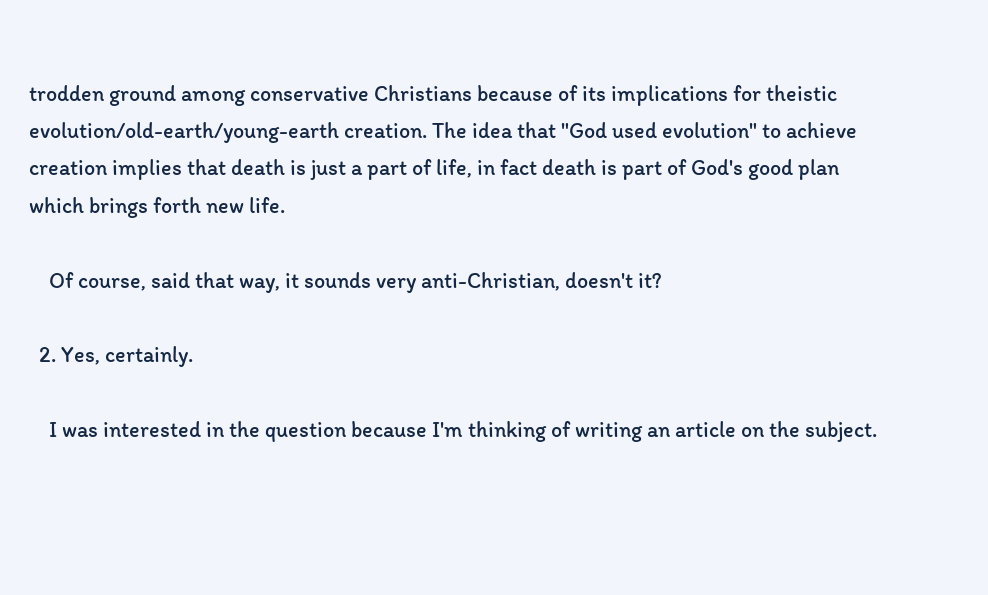trodden ground among conservative Christians because of its implications for theistic evolution/old-earth/young-earth creation. The idea that "God used evolution" to achieve creation implies that death is just a part of life, in fact death is part of God's good plan which brings forth new life.

    Of course, said that way, it sounds very anti-Christian, doesn't it?

  2. Yes, certainly.

    I was interested in the question because I'm thinking of writing an article on the subject.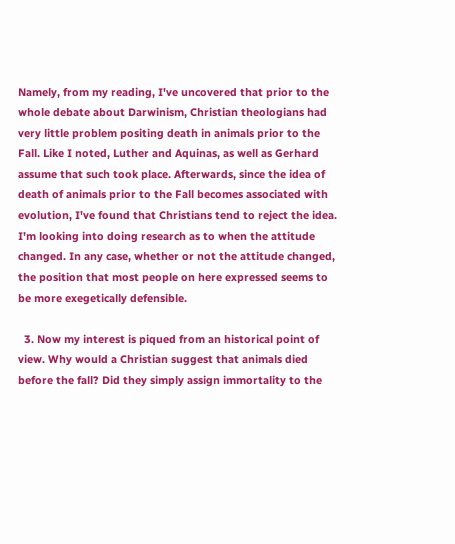Namely, from my reading, I've uncovered that prior to the whole debate about Darwinism, Christian theologians had very little problem positing death in animals prior to the Fall. Like I noted, Luther and Aquinas, as well as Gerhard assume that such took place. Afterwards, since the idea of death of animals prior to the Fall becomes associated with evolution, I've found that Christians tend to reject the idea. I'm looking into doing research as to when the attitude changed. In any case, whether or not the attitude changed, the position that most people on here expressed seems to be more exegetically defensible.

  3. Now my interest is piqued from an historical point of view. Why would a Christian suggest that animals died before the fall? Did they simply assign immortality to the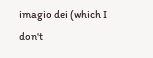imagio dei (which I don't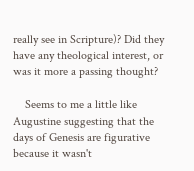really see in Scripture)? Did they have any theological interest, or was it more a passing thought?

    Seems to me a little like Augustine suggesting that the days of Genesis are figurative because it wasn't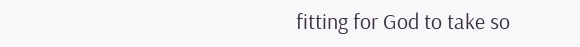fitting for God to take so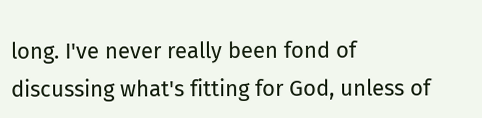long. I've never really been fond of discussing what's fitting for God, unless of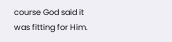course God said it was fitting for Him.